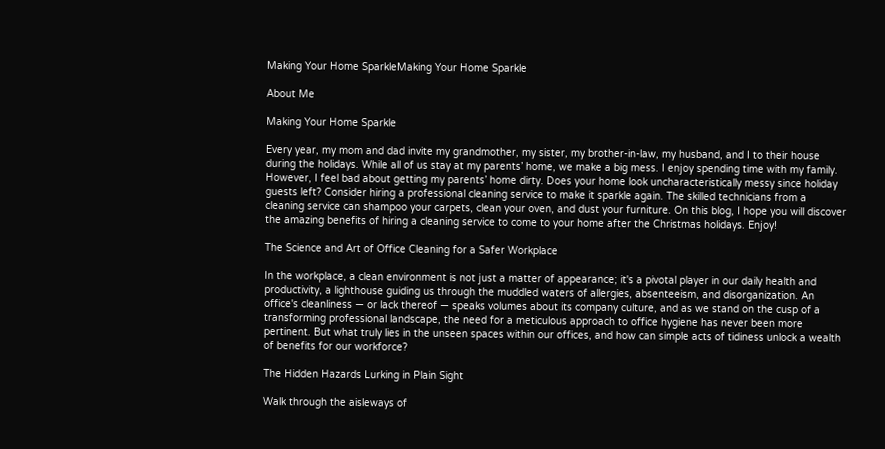Making Your Home SparkleMaking Your Home Sparkle

About Me

Making Your Home Sparkle

Every year, my mom and dad invite my grandmother, my sister, my brother-in-law, my husband, and I to their house during the holidays. While all of us stay at my parents’ home, we make a big mess. I enjoy spending time with my family. However, I feel bad about getting my parents’ home dirty. Does your home look uncharacteristically messy since holiday guests left? Consider hiring a professional cleaning service to make it sparkle again. The skilled technicians from a cleaning service can shampoo your carpets, clean your oven, and dust your furniture. On this blog, I hope you will discover the amazing benefits of hiring a cleaning service to come to your home after the Christmas holidays. Enjoy!

The Science and Art of Office Cleaning for a Safer Workplace

In the workplace, a clean environment is not just a matter of appearance; it's a pivotal player in our daily health and productivity, a lighthouse guiding us through the muddled waters of allergies, absenteeism, and disorganization. An office's cleanliness — or lack thereof — speaks volumes about its company culture, and as we stand on the cusp of a transforming professional landscape, the need for a meticulous approach to office hygiene has never been more pertinent. But what truly lies in the unseen spaces within our offices, and how can simple acts of tidiness unlock a wealth of benefits for our workforce?

The Hidden Hazards Lurking in Plain Sight

Walk through the aisleways of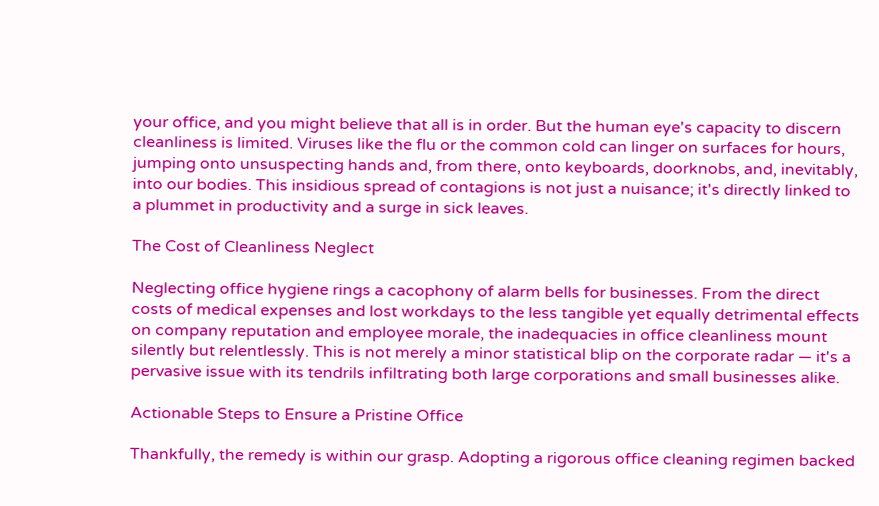your office, and you might believe that all is in order. But the human eye's capacity to discern cleanliness is limited. Viruses like the flu or the common cold can linger on surfaces for hours, jumping onto unsuspecting hands and, from there, onto keyboards, doorknobs, and, inevitably, into our bodies. This insidious spread of contagions is not just a nuisance; it's directly linked to a plummet in productivity and a surge in sick leaves.

The Cost of Cleanliness Neglect

Neglecting office hygiene rings a cacophony of alarm bells for businesses. From the direct costs of medical expenses and lost workdays to the less tangible yet equally detrimental effects on company reputation and employee morale, the inadequacies in office cleanliness mount silently but relentlessly. This is not merely a minor statistical blip on the corporate radar — it's a pervasive issue with its tendrils infiltrating both large corporations and small businesses alike.

Actionable Steps to Ensure a Pristine Office

Thankfully, the remedy is within our grasp. Adopting a rigorous office cleaning regimen backed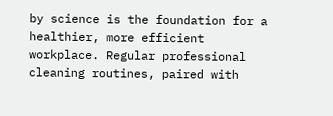by science is the foundation for a healthier, more efficient workplace. Regular professional cleaning routines, paired with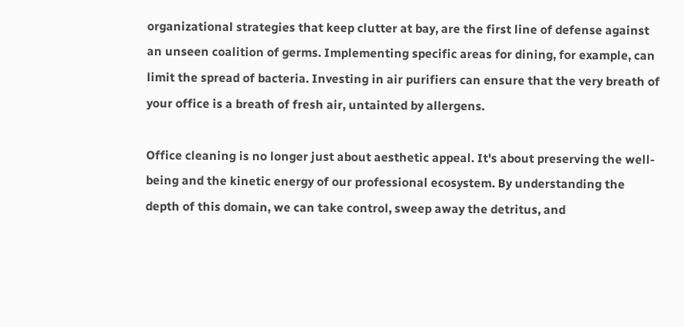organizational strategies that keep clutter at bay, are the first line of defense against an unseen coalition of germs. Implementing specific areas for dining, for example, can limit the spread of bacteria. Investing in air purifiers can ensure that the very breath of your office is a breath of fresh air, untainted by allergens.

Office cleaning is no longer just about aesthetic appeal. It's about preserving the well-being and the kinetic energy of our professional ecosystem. By understanding the depth of this domain, we can take control, sweep away the detritus, and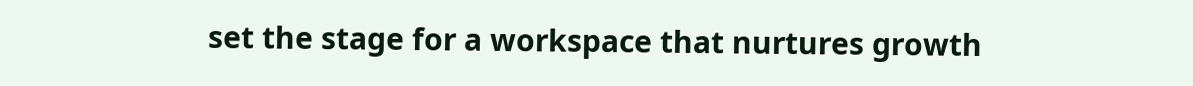set the stage for a workspace that nurtures growth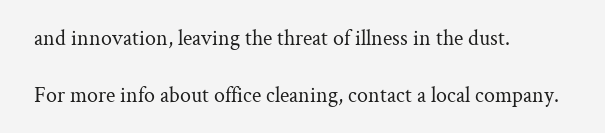and innovation, leaving the threat of illness in the dust.

For more info about office cleaning, contact a local company.